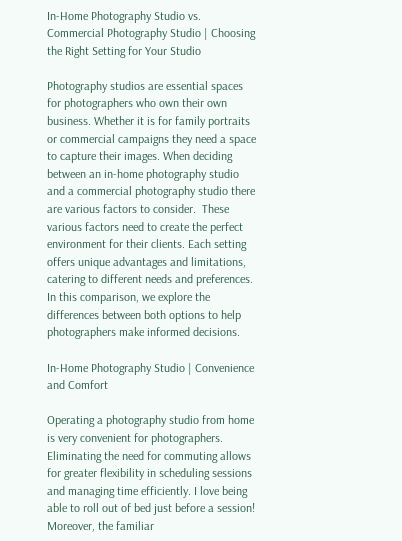In-Home Photography Studio vs. Commercial Photography Studio | Choosing the Right Setting for Your Studio

Photography studios are essential spaces for photographers who own their own business. Whether it is for family portraits or commercial campaigns they need a space to capture their images. When deciding between an in-home photography studio and a commercial photography studio there are various factors to consider.  These various factors need to create the perfect environment for their clients. Each setting offers unique advantages and limitations, catering to different needs and preferences. In this comparison, we explore the differences between both options to help photographers make informed decisions.

In-Home Photography Studio | Convenience and Comfort

Operating a photography studio from home is very convenient for photographers. Eliminating the need for commuting allows for greater flexibility in scheduling sessions and managing time efficiently. I love being able to roll out of bed just before a session! Moreover, the familiar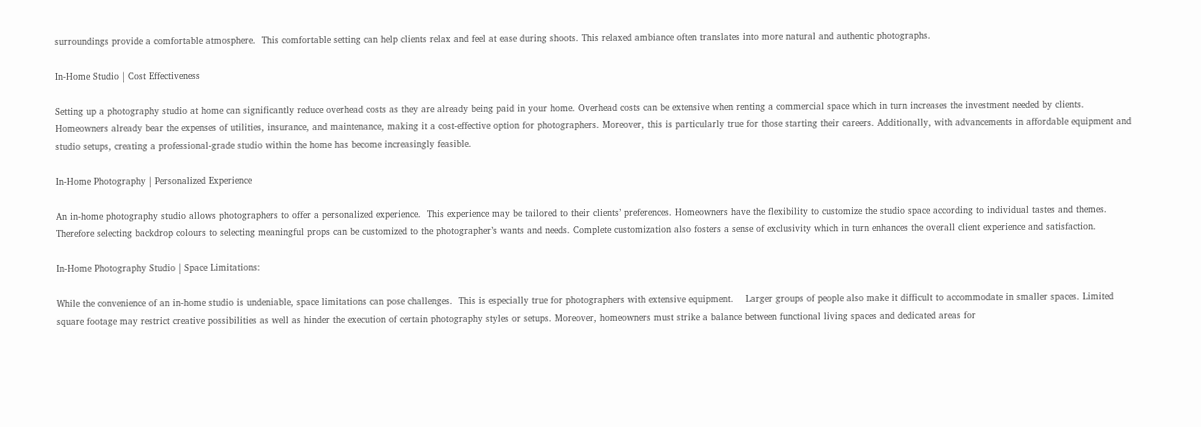surroundings provide a comfortable atmosphere.  This comfortable setting can help clients relax and feel at ease during shoots. This relaxed ambiance often translates into more natural and authentic photographs.

In-Home Studio | Cost Effectiveness

Setting up a photography studio at home can significantly reduce overhead costs as they are already being paid in your home. Overhead costs can be extensive when renting a commercial space which in turn increases the investment needed by clients. Homeowners already bear the expenses of utilities, insurance, and maintenance, making it a cost-effective option for photographers. Moreover, this is particularly true for those starting their careers. Additionally, with advancements in affordable equipment and studio setups, creating a professional-grade studio within the home has become increasingly feasible.

In-Home Photography | Personalized Experience

An in-home photography studio allows photographers to offer a personalized experience.  This experience may be tailored to their clients’ preferences. Homeowners have the flexibility to customize the studio space according to individual tastes and themes. Therefore selecting backdrop colours to selecting meaningful props can be customized to the photographer’s wants and needs. Complete customization also fosters a sense of exclusivity which in turn enhances the overall client experience and satisfaction.

In-Home Photography Studio | Space Limitations:

While the convenience of an in-home studio is undeniable, space limitations can pose challenges.  This is especially true for photographers with extensive equipment.    Larger groups of people also make it difficult to accommodate in smaller spaces. Limited square footage may restrict creative possibilities as well as hinder the execution of certain photography styles or setups. Moreover, homeowners must strike a balance between functional living spaces and dedicated areas for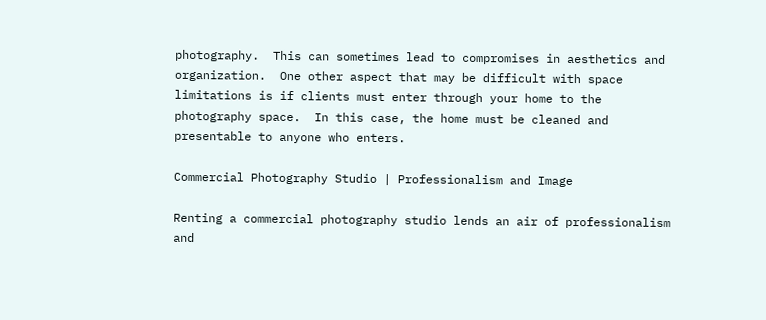photography.  This can sometimes lead to compromises in aesthetics and organization.  One other aspect that may be difficult with space limitations is if clients must enter through your home to the photography space.  In this case, the home must be cleaned and presentable to anyone who enters.

Commercial Photography Studio | Professionalism and Image

Renting a commercial photography studio lends an air of professionalism and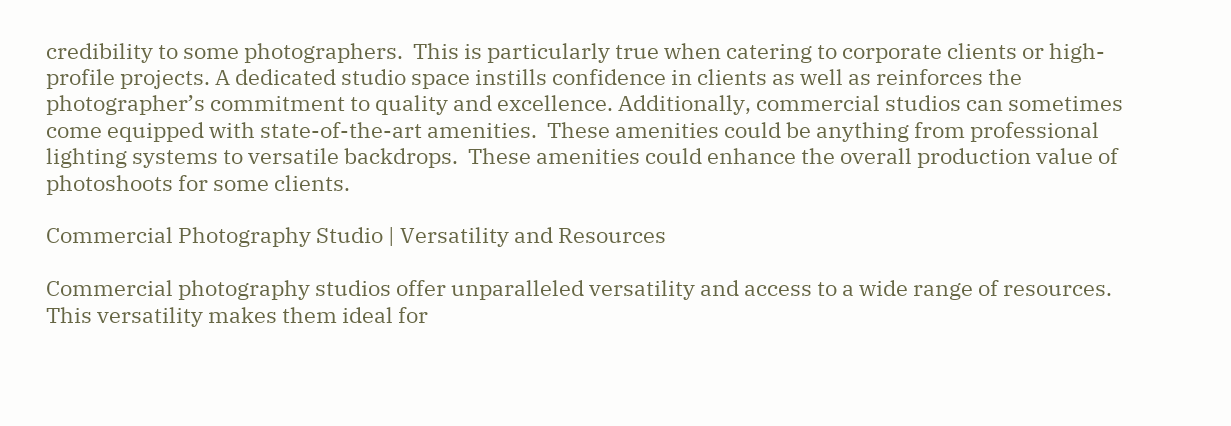credibility to some photographers.  This is particularly true when catering to corporate clients or high-profile projects. A dedicated studio space instills confidence in clients as well as reinforces the photographer’s commitment to quality and excellence. Additionally, commercial studios can sometimes come equipped with state-of-the-art amenities.  These amenities could be anything from professional lighting systems to versatile backdrops.  These amenities could enhance the overall production value of photoshoots for some clients.

Commercial Photography Studio | Versatility and Resources

Commercial photography studios offer unparalleled versatility and access to a wide range of resources.  This versatility makes them ideal for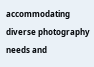accommodating diverse photography needs and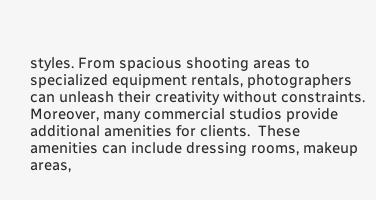styles. From spacious shooting areas to specialized equipment rentals, photographers can unleash their creativity without constraints. Moreover, many commercial studios provide additional amenities for clients.  These amenities can include dressing rooms, makeup areas,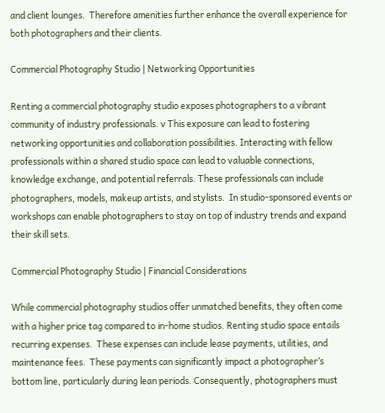and client lounges.  Therefore amenities further enhance the overall experience for both photographers and their clients.

Commercial Photography Studio | Networking Opportunities

Renting a commercial photography studio exposes photographers to a vibrant community of industry professionals. v This exposure can lead to fostering networking opportunities and collaboration possibilities. Interacting with fellow professionals within a shared studio space can lead to valuable connections, knowledge exchange, and potential referrals. These professionals can include photographers, models, makeup artists, and stylists.  In studio-sponsored events or workshops can enable photographers to stay on top of industry trends and expand their skill sets.

Commercial Photography Studio | Financial Considerations

While commercial photography studios offer unmatched benefits, they often come with a higher price tag compared to in-home studios. Renting studio space entails recurring expenses.  These expenses can include lease payments, utilities, and maintenance fees.  These payments can significantly impact a photographer’s bottom line, particularly during lean periods. Consequently, photographers must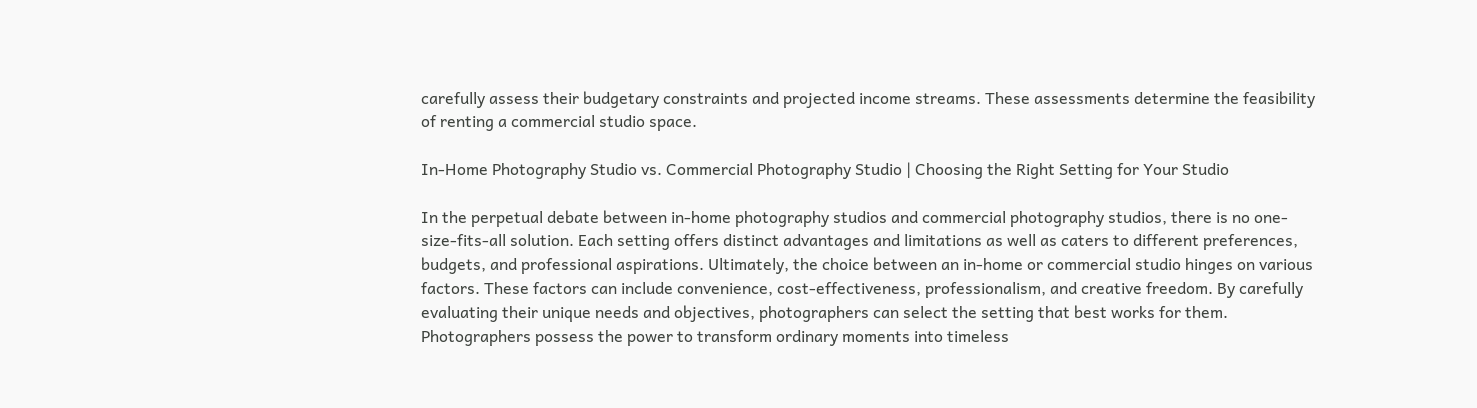carefully assess their budgetary constraints and projected income streams. These assessments determine the feasibility of renting a commercial studio space.

In-Home Photography Studio vs. Commercial Photography Studio | Choosing the Right Setting for Your Studio

In the perpetual debate between in-home photography studios and commercial photography studios, there is no one-size-fits-all solution. Each setting offers distinct advantages and limitations as well as caters to different preferences, budgets, and professional aspirations. Ultimately, the choice between an in-home or commercial studio hinges on various factors. These factors can include convenience, cost-effectiveness, professionalism, and creative freedom. By carefully evaluating their unique needs and objectives, photographers can select the setting that best works for them.  Photographers possess the power to transform ordinary moments into timeless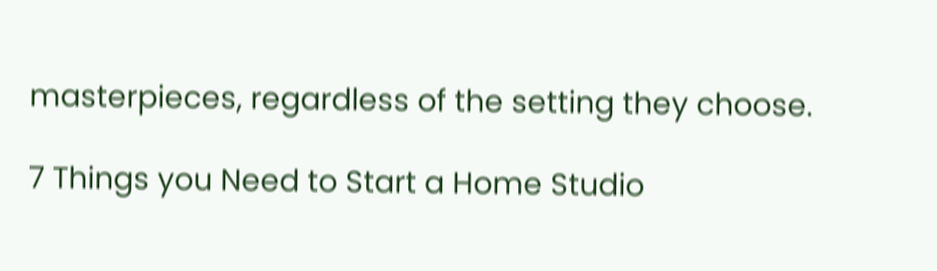masterpieces, regardless of the setting they choose.

7 Things you Need to Start a Home Studio